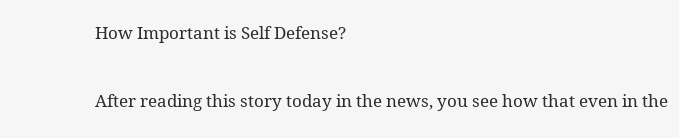How Important is Self Defense?

After reading this story today in the news, you see how that even in the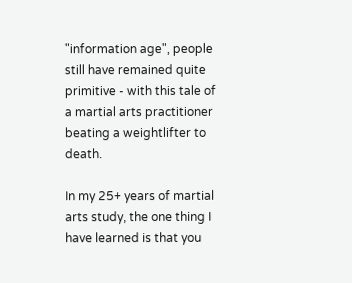"information age", people still have remained quite primitive - with this tale of a martial arts practitioner beating a weightlifter to death.

In my 25+ years of martial arts study, the one thing I have learned is that you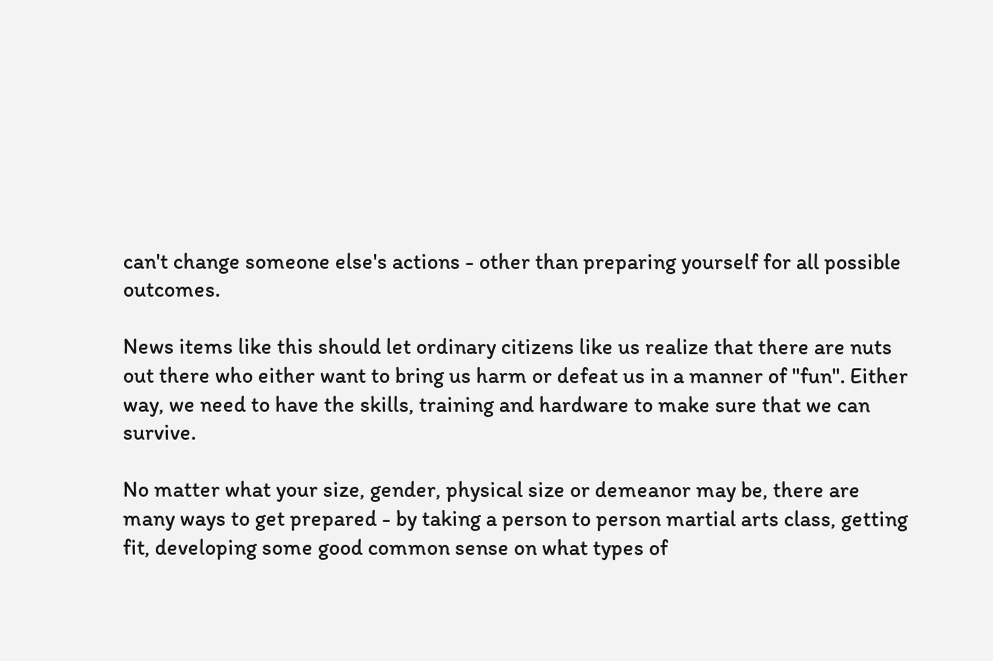can't change someone else's actions - other than preparing yourself for all possible outcomes.

News items like this should let ordinary citizens like us realize that there are nuts out there who either want to bring us harm or defeat us in a manner of "fun". Either way, we need to have the skills, training and hardware to make sure that we can survive.

No matter what your size, gender, physical size or demeanor may be, there are many ways to get prepared - by taking a person to person martial arts class, getting fit, developing some good common sense on what types of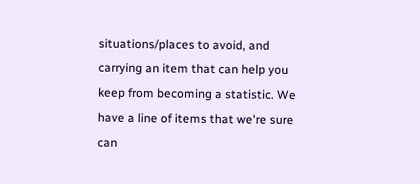situations/places to avoid, and carrying an item that can help you keep from becoming a statistic. We have a line of items that we're sure can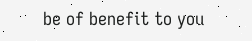be of benefit to you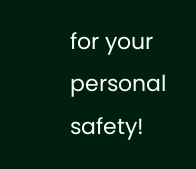for your personal safety!